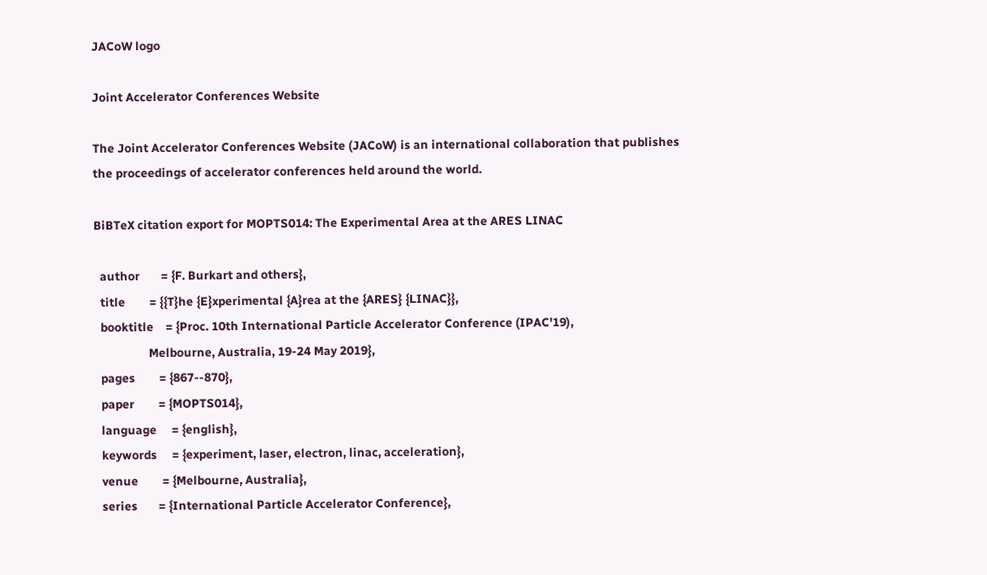JACoW logo

Joint Accelerator Conferences Website

The Joint Accelerator Conferences Website (JACoW) is an international collaboration that publishes the proceedings of accelerator conferences held around the world.

BiBTeX citation export for MOPTS014: The Experimental Area at the ARES LINAC

  author       = {F. Burkart and others},
  title        = {{T}he {E}xperimental {A}rea at the {ARES} {LINAC}},
  booktitle    = {Proc. 10th International Particle Accelerator Conference (IPAC'19),
                  Melbourne, Australia, 19-24 May 2019},
  pages        = {867--870},
  paper        = {MOPTS014},
  language     = {english},
  keywords     = {experiment, laser, electron, linac, acceleration},
  venue        = {Melbourne, Australia},
  series       = {International Particle Accelerator Conference},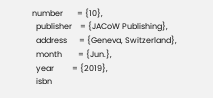number       = {10},
  publisher    = {JACoW Publishing},
  address      = {Geneva, Switzerland},
  month        = {Jun.},
  year         = {2019},
  isbn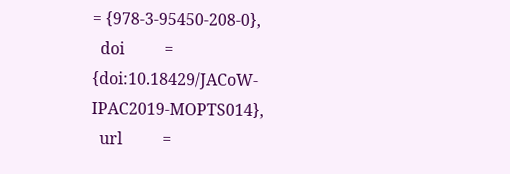= {978-3-95450-208-0},
  doi          = {doi:10.18429/JACoW-IPAC2019-MOPTS014},
  url          =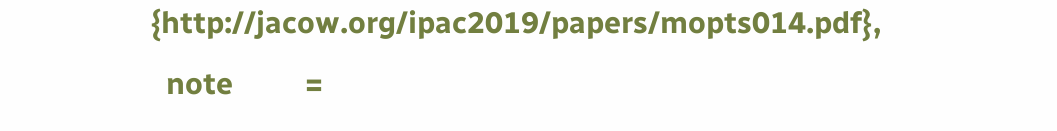{http://jacow.org/ipac2019/papers/mopts014.pdf},
  note         =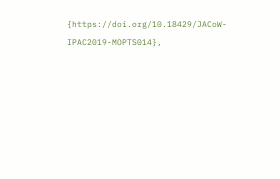{https://doi.org/10.18429/JACoW-IPAC2019-MOPTS014},